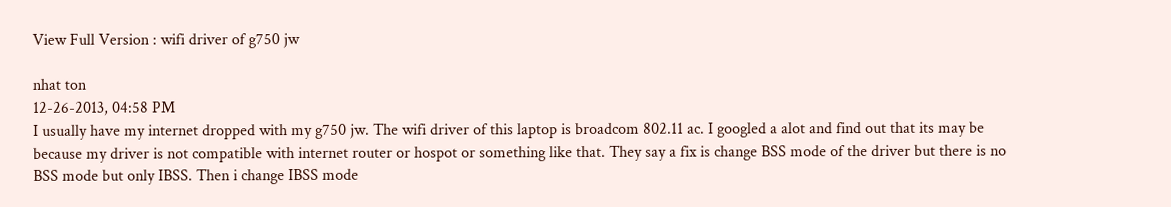View Full Version : wifi driver of g750 jw

nhat ton
12-26-2013, 04:58 PM
I usually have my internet dropped with my g750 jw. The wifi driver of this laptop is broadcom 802.11 ac. I googled a alot and find out that its may be because my driver is not compatible with internet router or hospot or something like that. They say a fix is change BSS mode of the driver but there is no BSS mode but only IBSS. Then i change IBSS mode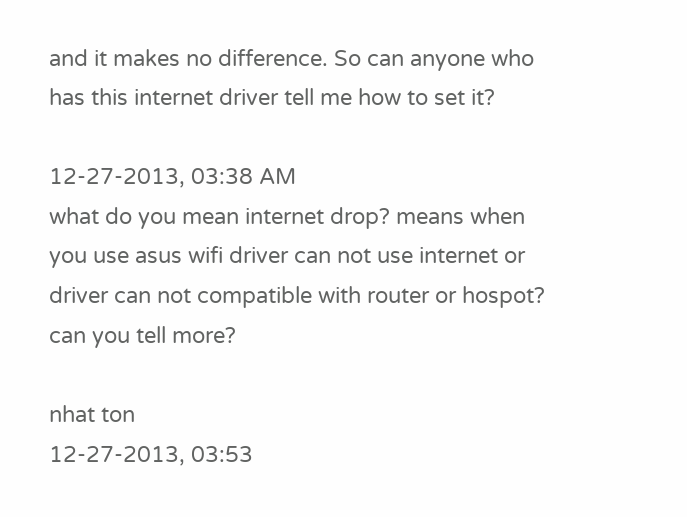and it makes no difference. So can anyone who has this internet driver tell me how to set it?

12-27-2013, 03:38 AM
what do you mean internet drop? means when you use asus wifi driver can not use internet or driver can not compatible with router or hospot?
can you tell more?

nhat ton
12-27-2013, 03:53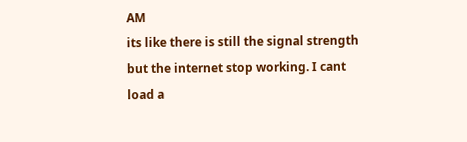AM
its like there is still the signal strength but the internet stop working. I cant load a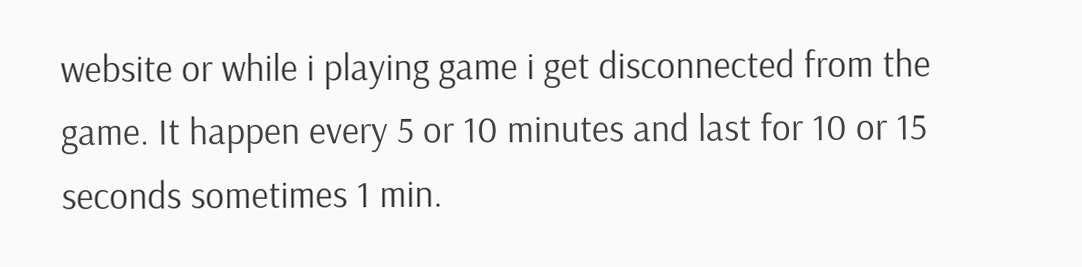website or while i playing game i get disconnected from the game. It happen every 5 or 10 minutes and last for 10 or 15 seconds sometimes 1 min.